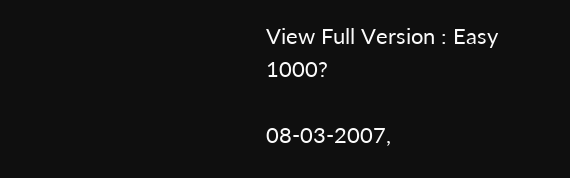View Full Version : Easy 1000?

08-03-2007,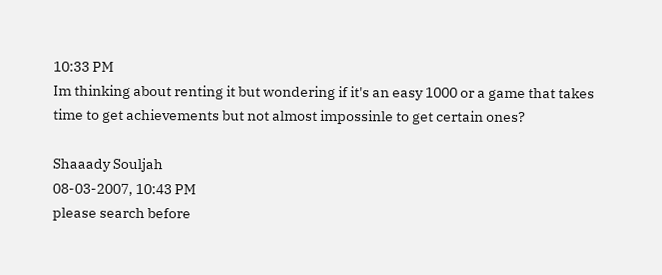10:33 PM
Im thinking about renting it but wondering if it's an easy 1000 or a game that takes time to get achievements but not almost impossinle to get certain ones?

Shaaady Souljah
08-03-2007, 10:43 PM
please search before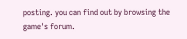posting. you can find out by browsing the game's forum.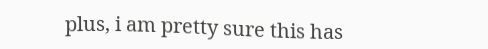plus, i am pretty sure this has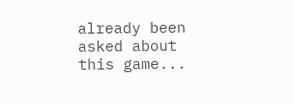already been asked about this game...